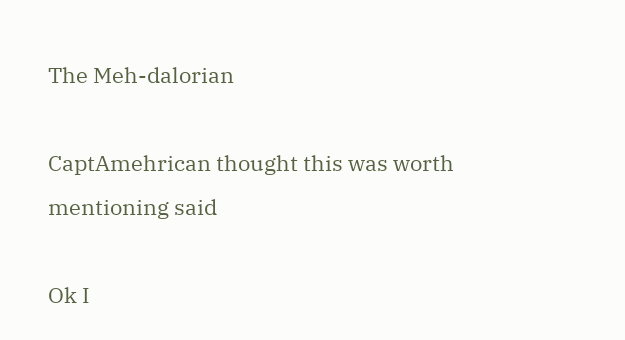The Meh-dalorian

CaptAmehrican thought this was worth mentioning said

Ok I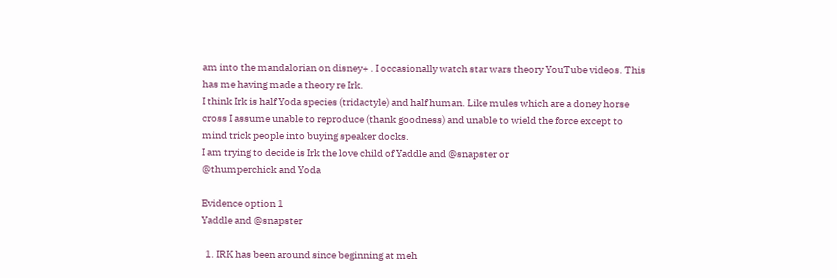am into the mandalorian on disney+ . I occasionally watch star wars theory YouTube videos. This has me having made a theory re Irk.
I think Irk is half Yoda species (tridactyle) and half human. Like mules which are a doney horse cross I assume unable to reproduce (thank goodness) and unable to wield the force except to mind trick people into buying speaker docks.
I am trying to decide is Irk the love child of Yaddle and @snapster or
@thumperchick and Yoda

Evidence option 1
Yaddle and @snapster

  1. IRK has been around since beginning at meh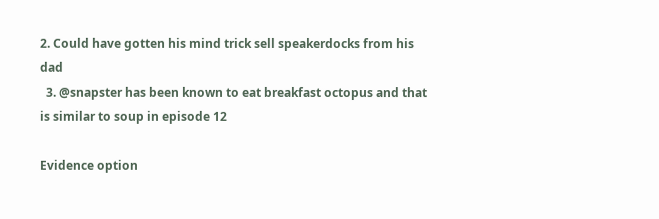2. Could have gotten his mind trick sell speakerdocks from his dad
  3. @snapster has been known to eat breakfast octopus and that is similar to soup in episode 12

Evidence option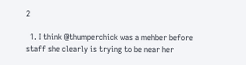2

  1. I think @thumperchick was a mehber before staff she clearly is trying to be near her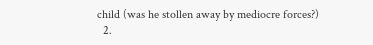child (was he stollen away by mediocre forces?)
  2.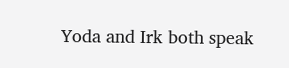Yoda and Irk both speak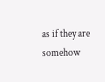as if they are somehow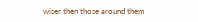wiser then those around them